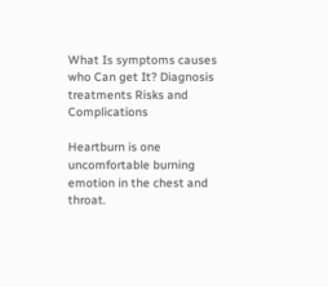What Is symptoms causes who Can get It? Diagnosis treatments Risks and Complications

Heartburn is one uncomfortable burning emotion in the chest and throat.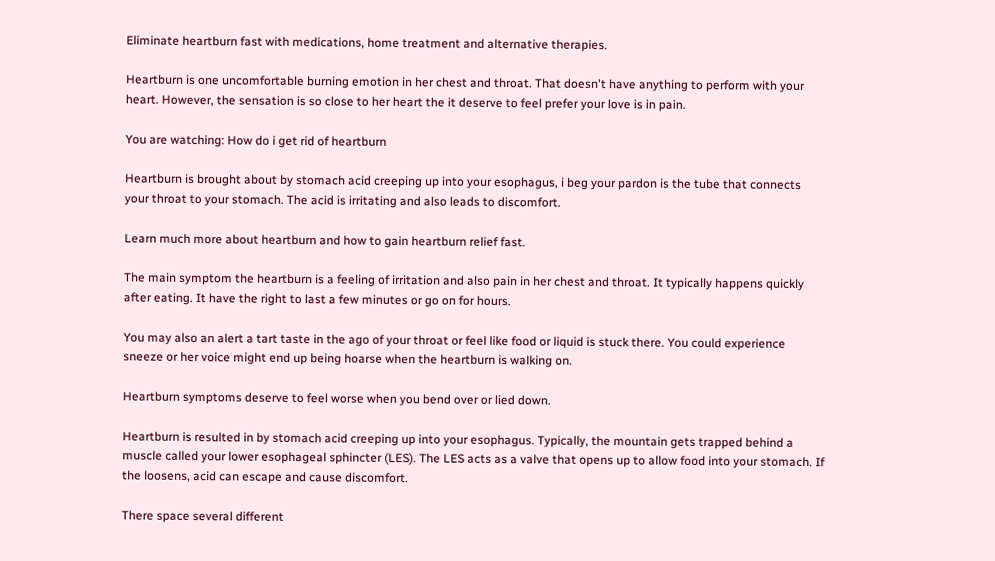Eliminate heartburn fast with medications, home treatment and alternative therapies.

Heartburn is one uncomfortable burning emotion in her chest and throat. That doesn't have anything to perform with your heart. However, the sensation is so close to her heart the it deserve to feel prefer your love is in pain.

You are watching: How do i get rid of heartburn

Heartburn is brought about by stomach acid creeping up into your esophagus, i beg your pardon is the tube that connects your throat to your stomach. The acid is irritating and also leads to discomfort.

Learn much more about heartburn and how to gain heartburn relief fast.

The main symptom the heartburn is a feeling of irritation and also pain in her chest and throat. It typically happens quickly after eating. It have the right to last a few minutes or go on for hours.

You may also an alert a tart taste in the ago of your throat or feel like food or liquid is stuck there. You could experience sneeze or her voice might end up being hoarse when the heartburn is walking on.

Heartburn symptoms deserve to feel worse when you bend over or lied down.

Heartburn is resulted in by stomach acid creeping up into your esophagus. Typically, the mountain gets trapped behind a muscle called your lower esophageal sphincter (LES). The LES acts as a valve that opens up to allow food into your stomach. If the loosens, acid can escape and cause discomfort.

There space several different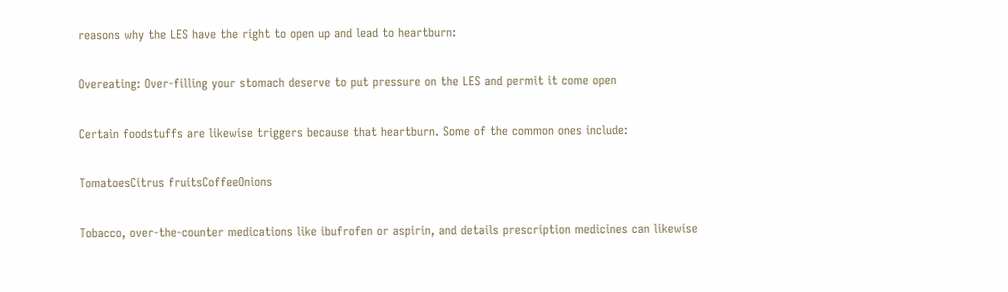reasons why the LES have the right to open up and lead to heartburn:

Overeating: Over-filling your stomach deserve to put pressure on the LES and permit it come open

Certain foodstuffs are likewise triggers because that heartburn. Some of the common ones include:

TomatoesCitrus fruitsCoffeeOnions

Tobacco, over-the-counter medications like ibufrofen or aspirin, and details prescription medicines can likewise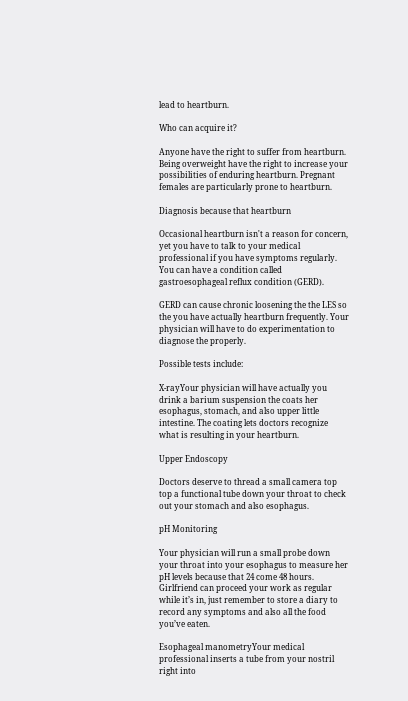lead to heartburn.

Who can acquire it?

Anyone have the right to suffer from heartburn. Being overweight have the right to increase your possibilities of enduring heartburn. Pregnant females are particularly prone to heartburn.

Diagnosis because that heartburn

Occasional heartburn isn't a reason for concern, yet you have to talk to your medical professional if you have symptoms regularly. You can have a condition called gastroesophageal reflux condition (GERD).

GERD can cause chronic loosening the the LES so the you have actually heartburn frequently. Your physician will have to do experimentation to diagnose the properly.

Possible tests include:

X-rayYour physician will have actually you drink a barium suspension the coats her esophagus, stomach, and also upper little intestine. The coating lets doctors recognize what is resulting in your heartburn.

Upper Endoscopy

Doctors deserve to thread a small camera top top a functional tube down your throat to check out your stomach and also esophagus.

pH Monitoring

Your physician will run a small probe down your throat into your esophagus to measure her pH levels because that 24 come 48 hours. Girlfriend can proceed your work as regular while it’s in, just remember to store a diary to record any symptoms and also all the food you’ve eaten.

Esophageal manometryYour medical professional inserts a tube from your nostril right into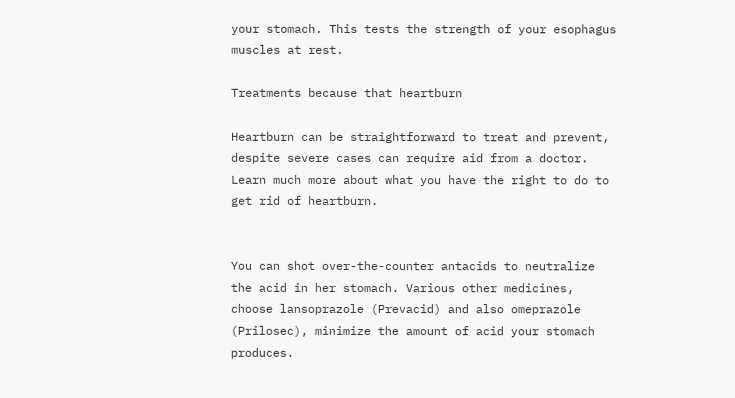your stomach. This tests the strength of your esophagus muscles at rest.

Treatments because that heartburn

Heartburn can be straightforward to treat and prevent, despite severe cases can require aid from a doctor. Learn much more about what you have the right to do to get rid of heartburn.


You can shot over-the-counter antacids to neutralize the acid in her stomach. Various other medicines, choose lansoprazole (Prevacid) and also omeprazole (Prilosec), minimize the amount of acid your stomach produces.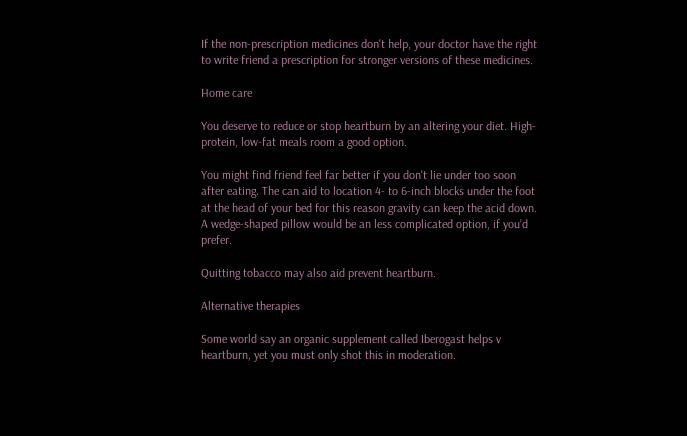If the non-prescription medicines don't help, your doctor have the right to write friend a prescription for stronger versions of these medicines.

Home care

You deserve to reduce or stop heartburn by an altering your diet. High-protein, low-fat meals room a good option.

You might find friend feel far better if you don't lie under too soon after eating. The can aid to location 4- to 6-inch blocks under the foot at the head of your bed for this reason gravity can keep the acid down. A wedge-shaped pillow would be an less complicated option, if you’d prefer.

Quitting tobacco may also aid prevent heartburn.

Alternative therapies

Some world say an organic supplement called Iberogast helps v heartburn, yet you must only shot this in moderation.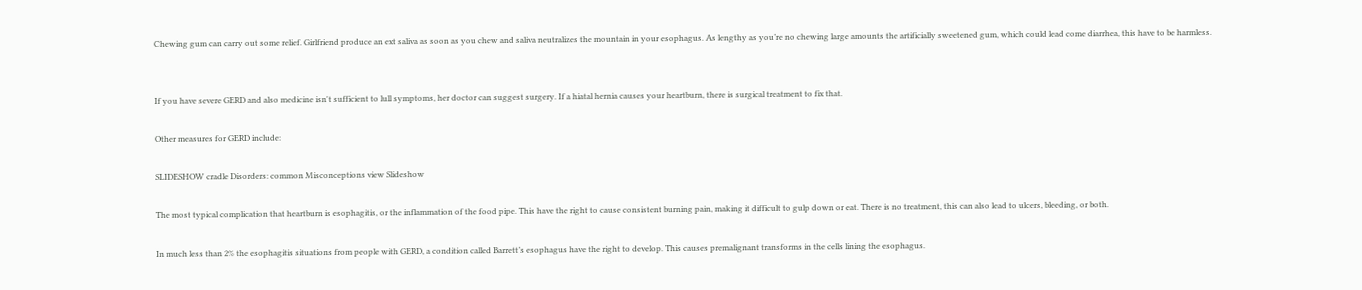Chewing gum can carry out some relief. Girlfriend produce an ext saliva as soon as you chew and saliva neutralizes the mountain in your esophagus. As lengthy as you’re no chewing large amounts the artificially sweetened gum, which could lead come diarrhea, this have to be harmless.


If you have severe GERD and also medicine isn't sufficient to lull symptoms, her doctor can suggest surgery. If a hiatal hernia causes your heartburn, there is surgical treatment to fix that.

Other measures for GERD include:

SLIDESHOW cradle Disorders: common Misconceptions view Slideshow

The most typical complication that heartburn is esophagitis, or the inflammation of the food pipe. This have the right to cause consistent burning pain, making it difficult to gulp down or eat. There is no treatment, this can also lead to ulcers, bleeding, or both.

In much less than 2% the esophagitis situations from people with GERD, a condition called Barrett’s esophagus have the right to develop. This causes premalignant transforms in the cells lining the esophagus.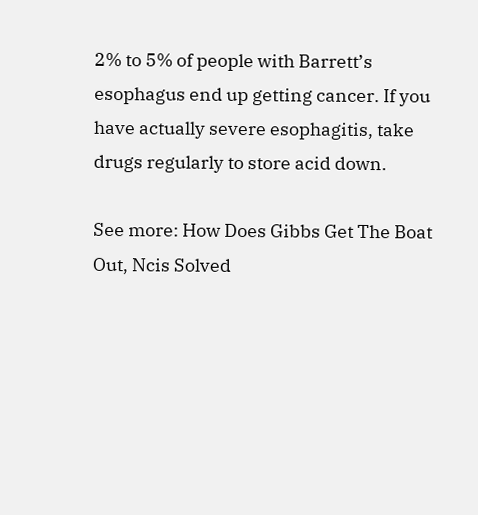2% to 5% of people with Barrett’s esophagus end up getting cancer. If you have actually severe esophagitis, take drugs regularly to store acid down.

See more: How Does Gibbs Get The Boat Out, Ncis Solved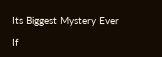Its Biggest Mystery Ever

If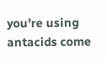you’re using antacids come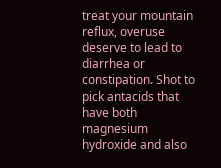treat your mountain reflux, overuse deserve to lead to diarrhea or constipation. Shot to pick antacids that have both magnesium hydroxide and also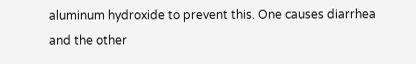aluminum hydroxide to prevent this. One causes diarrhea and the other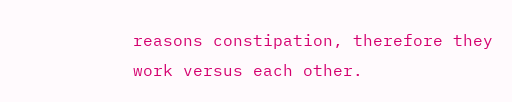reasons constipation, therefore they work versus each other.